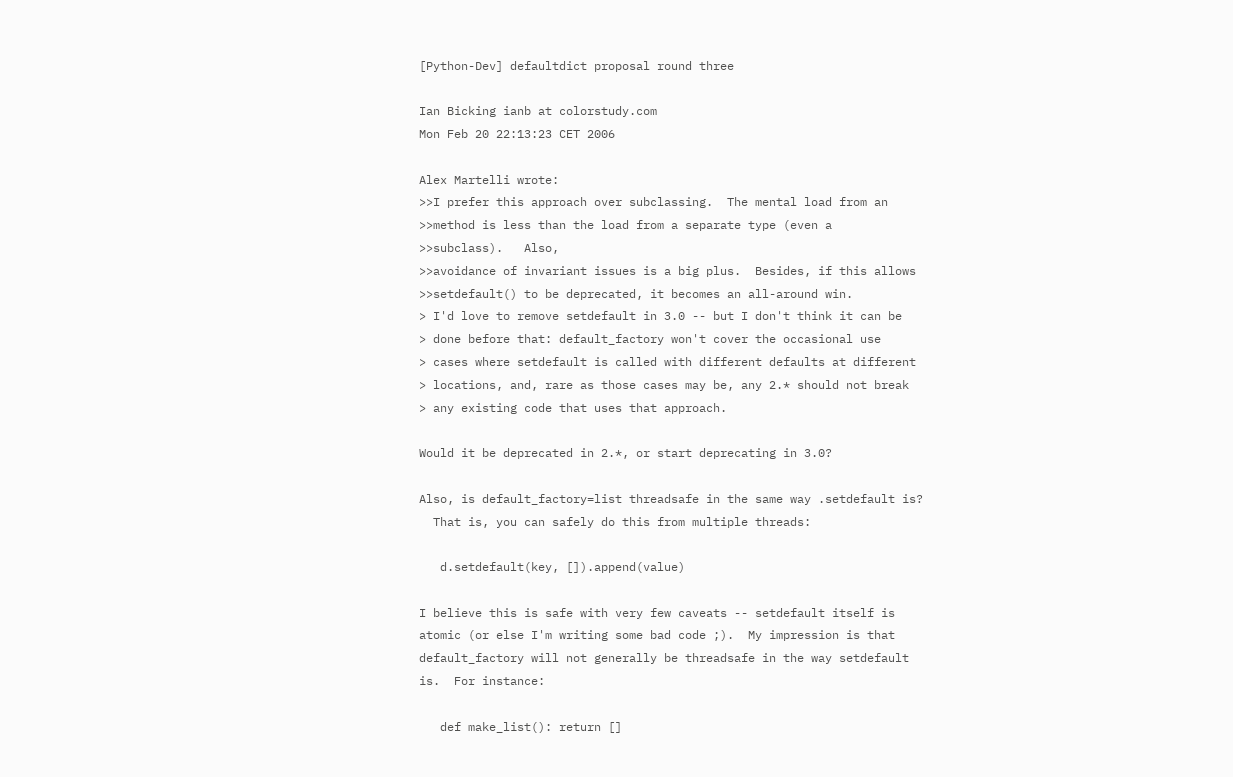[Python-Dev] defaultdict proposal round three

Ian Bicking ianb at colorstudy.com
Mon Feb 20 22:13:23 CET 2006

Alex Martelli wrote:
>>I prefer this approach over subclassing.  The mental load from an
>>method is less than the load from a separate type (even a
>>subclass).   Also,
>>avoidance of invariant issues is a big plus.  Besides, if this allows
>>setdefault() to be deprecated, it becomes an all-around win.
> I'd love to remove setdefault in 3.0 -- but I don't think it can be
> done before that: default_factory won't cover the occasional use
> cases where setdefault is called with different defaults at different
> locations, and, rare as those cases may be, any 2.* should not break
> any existing code that uses that approach.

Would it be deprecated in 2.*, or start deprecating in 3.0?

Also, is default_factory=list threadsafe in the same way .setdefault is?
  That is, you can safely do this from multiple threads:

   d.setdefault(key, []).append(value)

I believe this is safe with very few caveats -- setdefault itself is
atomic (or else I'm writing some bad code ;).  My impression is that
default_factory will not generally be threadsafe in the way setdefault
is.  For instance:

   def make_list(): return []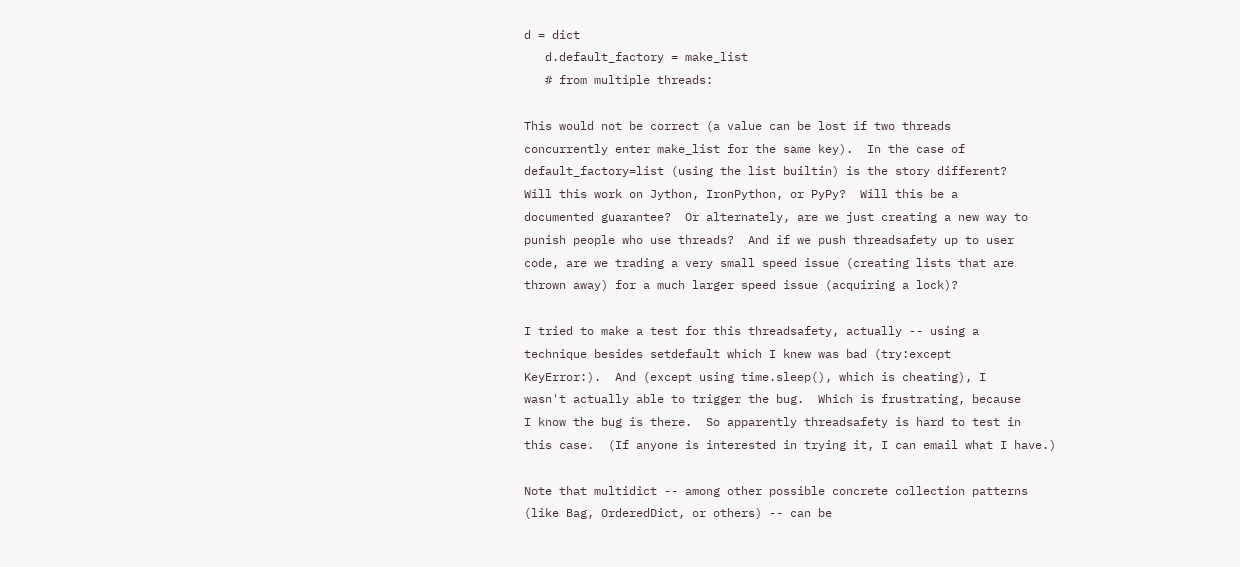d = dict
   d.default_factory = make_list
   # from multiple threads:

This would not be correct (a value can be lost if two threads
concurrently enter make_list for the same key).  In the case of
default_factory=list (using the list builtin) is the story different?
Will this work on Jython, IronPython, or PyPy?  Will this be a
documented guarantee?  Or alternately, are we just creating a new way to
punish people who use threads?  And if we push threadsafety up to user
code, are we trading a very small speed issue (creating lists that are
thrown away) for a much larger speed issue (acquiring a lock)?

I tried to make a test for this threadsafety, actually -- using a
technique besides setdefault which I knew was bad (try:except
KeyError:).  And (except using time.sleep(), which is cheating), I
wasn't actually able to trigger the bug.  Which is frustrating, because
I know the bug is there.  So apparently threadsafety is hard to test in
this case.  (If anyone is interested in trying it, I can email what I have.)

Note that multidict -- among other possible concrete collection patterns
(like Bag, OrderedDict, or others) -- can be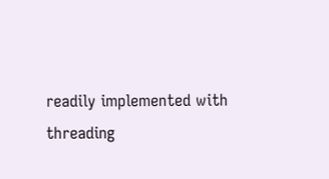readily implemented with
threading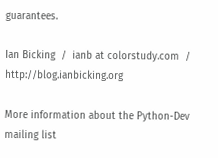guarantees.

Ian Bicking  /  ianb at colorstudy.com  /  http://blog.ianbicking.org

More information about the Python-Dev mailing list